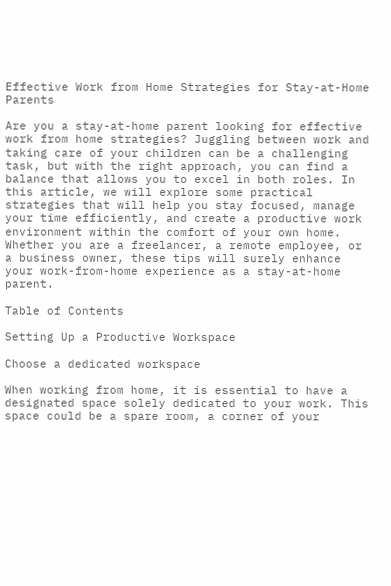Effective Work from Home Strategies for Stay-at-Home Parents

Are you a stay-at-home parent looking for effective work from home strategies? Juggling between work and taking care of your children can be a challenging task, but with the right approach, you can find a balance that allows you to excel in both roles. In this article, we will explore some practical strategies that will help you stay focused, manage your time efficiently, and create a productive work environment within the comfort of your own home. Whether you are a freelancer, a remote employee, or a business owner, these tips will surely enhance your work-from-home experience as a stay-at-home parent.

Table of Contents

Setting Up a Productive Workspace

Choose a dedicated workspace

When working from home, it is essential to have a designated space solely dedicated to your work. This space could be a spare room, a corner of your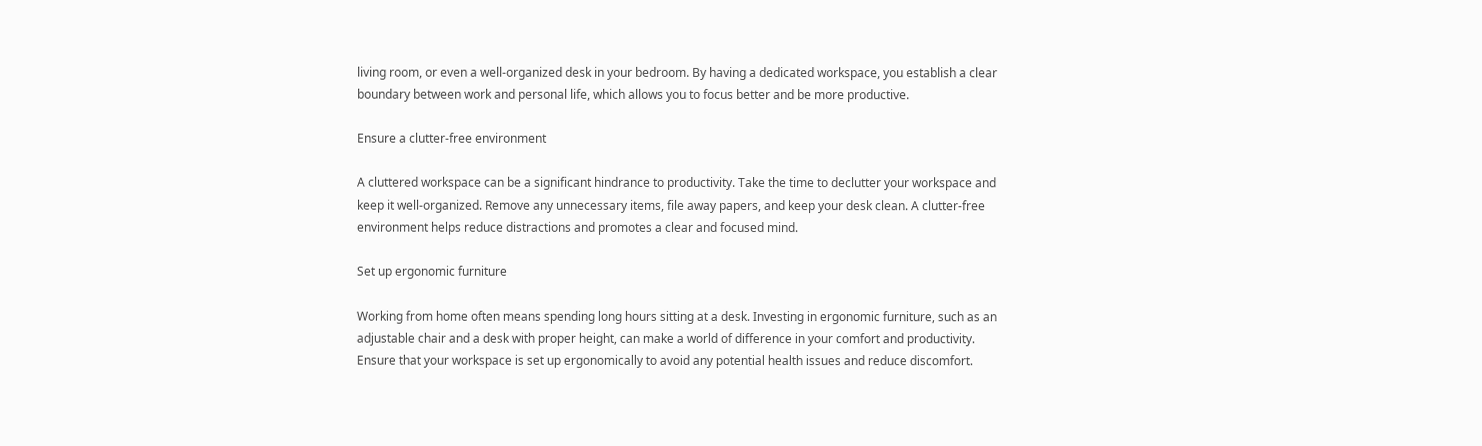living room, or even a well-organized desk in your bedroom. By having a dedicated workspace, you establish a clear boundary between work and personal life, which allows you to focus better and be more productive.

Ensure a clutter-free environment

A cluttered workspace can be a significant hindrance to productivity. Take the time to declutter your workspace and keep it well-organized. Remove any unnecessary items, file away papers, and keep your desk clean. A clutter-free environment helps reduce distractions and promotes a clear and focused mind.

Set up ergonomic furniture

Working from home often means spending long hours sitting at a desk. Investing in ergonomic furniture, such as an adjustable chair and a desk with proper height, can make a world of difference in your comfort and productivity. Ensure that your workspace is set up ergonomically to avoid any potential health issues and reduce discomfort.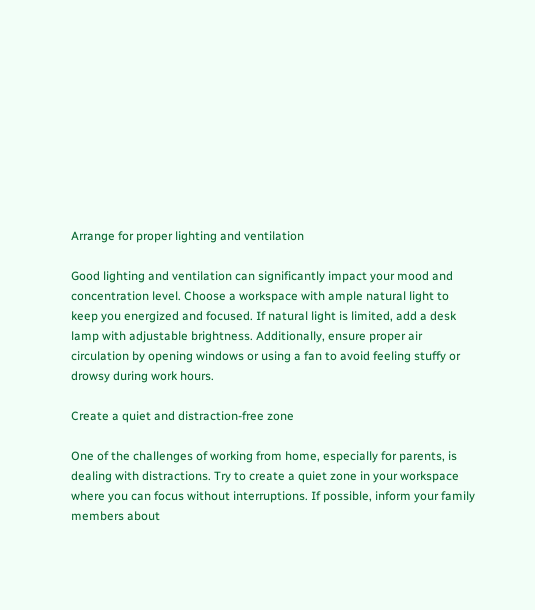Arrange for proper lighting and ventilation

Good lighting and ventilation can significantly impact your mood and concentration level. Choose a workspace with ample natural light to keep you energized and focused. If natural light is limited, add a desk lamp with adjustable brightness. Additionally, ensure proper air circulation by opening windows or using a fan to avoid feeling stuffy or drowsy during work hours.

Create a quiet and distraction-free zone

One of the challenges of working from home, especially for parents, is dealing with distractions. Try to create a quiet zone in your workspace where you can focus without interruptions. If possible, inform your family members about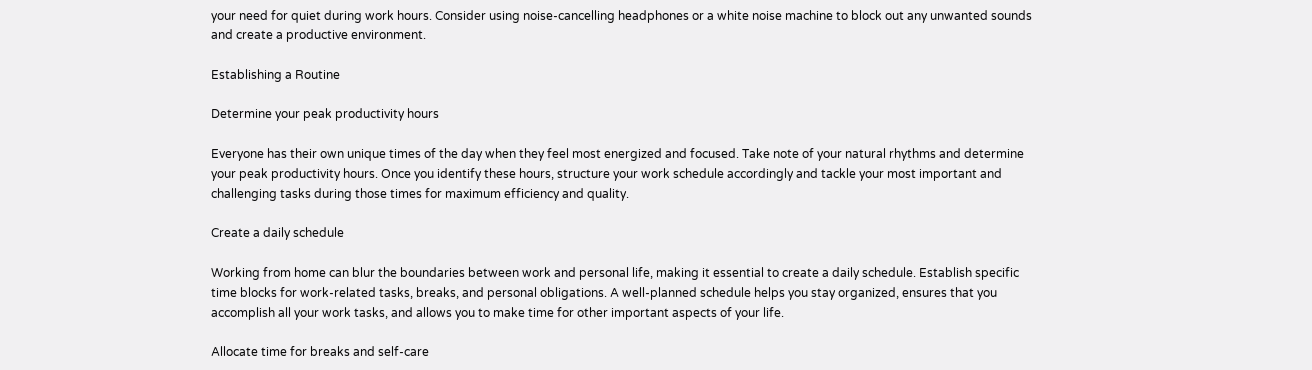your need for quiet during work hours. Consider using noise-cancelling headphones or a white noise machine to block out any unwanted sounds and create a productive environment.

Establishing a Routine

Determine your peak productivity hours

Everyone has their own unique times of the day when they feel most energized and focused. Take note of your natural rhythms and determine your peak productivity hours. Once you identify these hours, structure your work schedule accordingly and tackle your most important and challenging tasks during those times for maximum efficiency and quality.

Create a daily schedule

Working from home can blur the boundaries between work and personal life, making it essential to create a daily schedule. Establish specific time blocks for work-related tasks, breaks, and personal obligations. A well-planned schedule helps you stay organized, ensures that you accomplish all your work tasks, and allows you to make time for other important aspects of your life.

Allocate time for breaks and self-care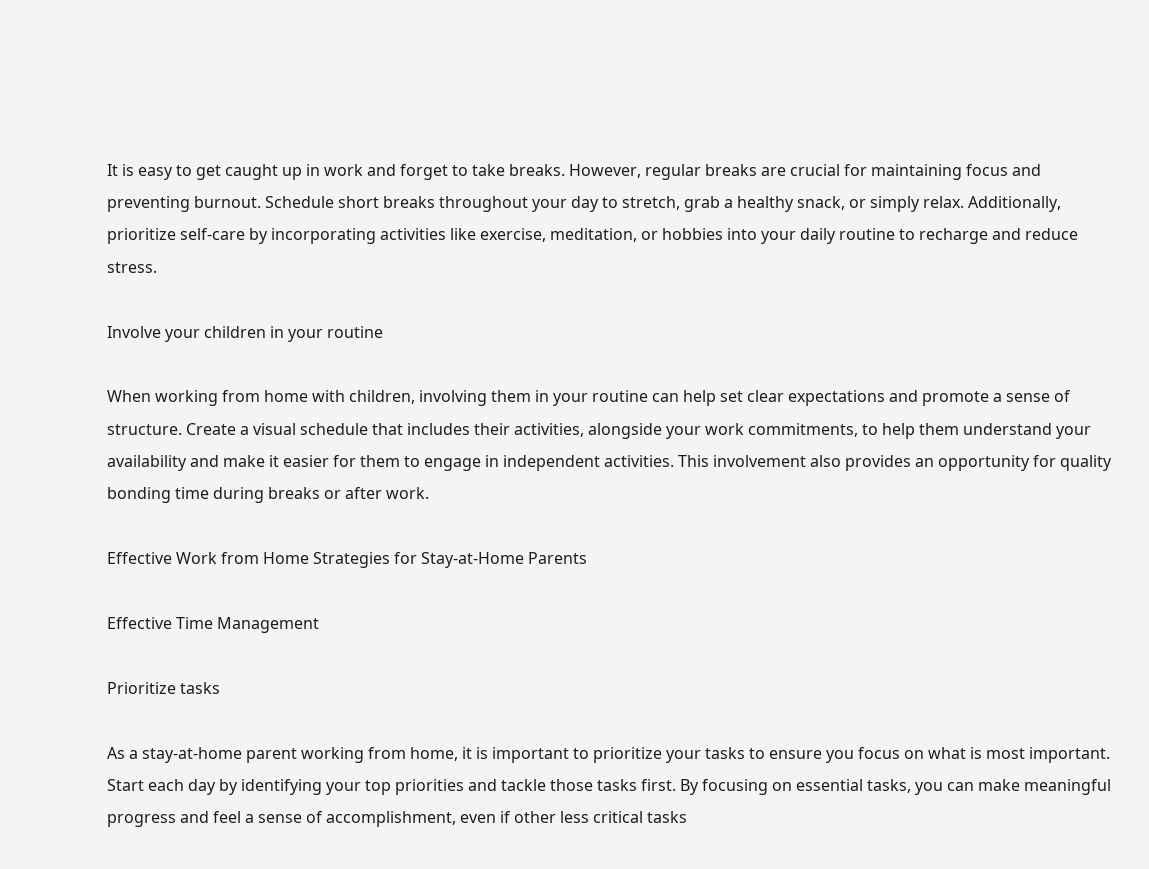It is easy to get caught up in work and forget to take breaks. However, regular breaks are crucial for maintaining focus and preventing burnout. Schedule short breaks throughout your day to stretch, grab a healthy snack, or simply relax. Additionally, prioritize self-care by incorporating activities like exercise, meditation, or hobbies into your daily routine to recharge and reduce stress.

Involve your children in your routine

When working from home with children, involving them in your routine can help set clear expectations and promote a sense of structure. Create a visual schedule that includes their activities, alongside your work commitments, to help them understand your availability and make it easier for them to engage in independent activities. This involvement also provides an opportunity for quality bonding time during breaks or after work.

Effective Work from Home Strategies for Stay-at-Home Parents

Effective Time Management

Prioritize tasks

As a stay-at-home parent working from home, it is important to prioritize your tasks to ensure you focus on what is most important. Start each day by identifying your top priorities and tackle those tasks first. By focusing on essential tasks, you can make meaningful progress and feel a sense of accomplishment, even if other less critical tasks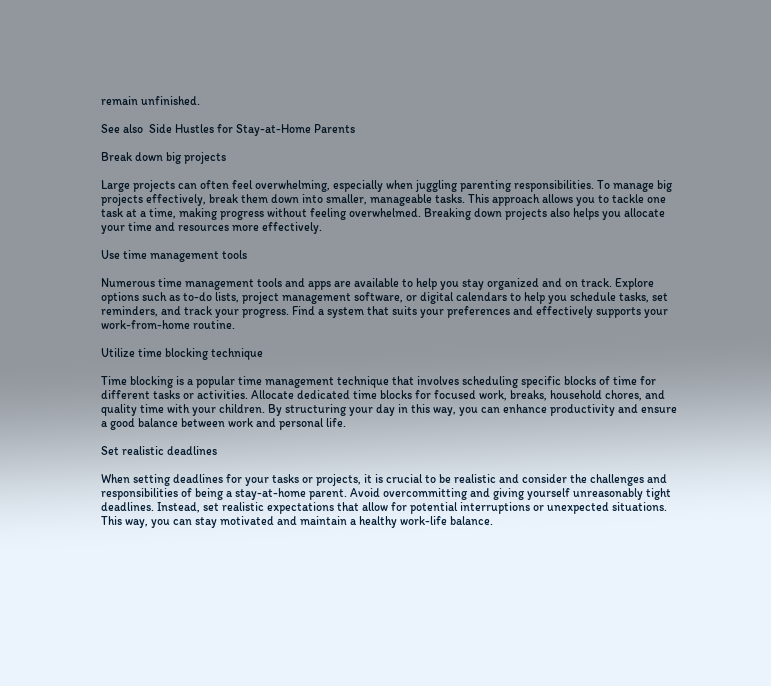remain unfinished.

See also  Side Hustles for Stay-at-Home Parents

Break down big projects

Large projects can often feel overwhelming, especially when juggling parenting responsibilities. To manage big projects effectively, break them down into smaller, manageable tasks. This approach allows you to tackle one task at a time, making progress without feeling overwhelmed. Breaking down projects also helps you allocate your time and resources more effectively.

Use time management tools

Numerous time management tools and apps are available to help you stay organized and on track. Explore options such as to-do lists, project management software, or digital calendars to help you schedule tasks, set reminders, and track your progress. Find a system that suits your preferences and effectively supports your work-from-home routine.

Utilize time blocking technique

Time blocking is a popular time management technique that involves scheduling specific blocks of time for different tasks or activities. Allocate dedicated time blocks for focused work, breaks, household chores, and quality time with your children. By structuring your day in this way, you can enhance productivity and ensure a good balance between work and personal life.

Set realistic deadlines

When setting deadlines for your tasks or projects, it is crucial to be realistic and consider the challenges and responsibilities of being a stay-at-home parent. Avoid overcommitting and giving yourself unreasonably tight deadlines. Instead, set realistic expectations that allow for potential interruptions or unexpected situations. This way, you can stay motivated and maintain a healthy work-life balance.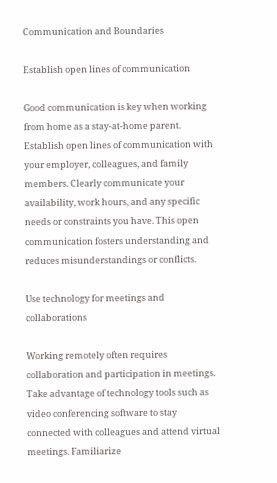Communication and Boundaries

Establish open lines of communication

Good communication is key when working from home as a stay-at-home parent. Establish open lines of communication with your employer, colleagues, and family members. Clearly communicate your availability, work hours, and any specific needs or constraints you have. This open communication fosters understanding and reduces misunderstandings or conflicts.

Use technology for meetings and collaborations

Working remotely often requires collaboration and participation in meetings. Take advantage of technology tools such as video conferencing software to stay connected with colleagues and attend virtual meetings. Familiarize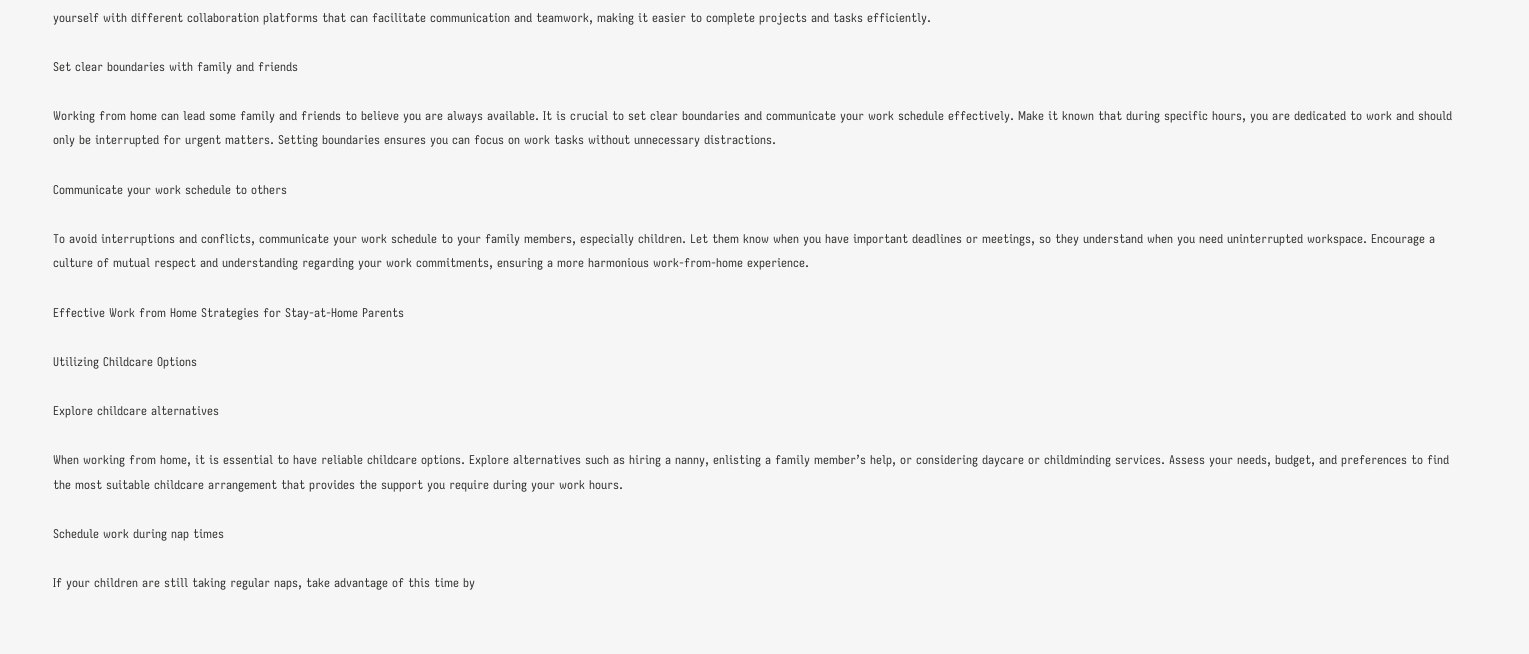yourself with different collaboration platforms that can facilitate communication and teamwork, making it easier to complete projects and tasks efficiently.

Set clear boundaries with family and friends

Working from home can lead some family and friends to believe you are always available. It is crucial to set clear boundaries and communicate your work schedule effectively. Make it known that during specific hours, you are dedicated to work and should only be interrupted for urgent matters. Setting boundaries ensures you can focus on work tasks without unnecessary distractions.

Communicate your work schedule to others

To avoid interruptions and conflicts, communicate your work schedule to your family members, especially children. Let them know when you have important deadlines or meetings, so they understand when you need uninterrupted workspace. Encourage a culture of mutual respect and understanding regarding your work commitments, ensuring a more harmonious work-from-home experience.

Effective Work from Home Strategies for Stay-at-Home Parents

Utilizing Childcare Options

Explore childcare alternatives

When working from home, it is essential to have reliable childcare options. Explore alternatives such as hiring a nanny, enlisting a family member’s help, or considering daycare or childminding services. Assess your needs, budget, and preferences to find the most suitable childcare arrangement that provides the support you require during your work hours.

Schedule work during nap times

If your children are still taking regular naps, take advantage of this time by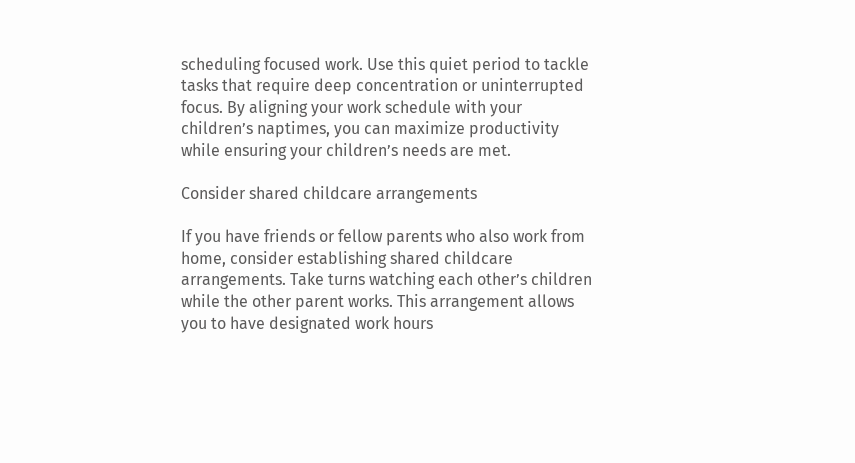scheduling focused work. Use this quiet period to tackle tasks that require deep concentration or uninterrupted focus. By aligning your work schedule with your children’s naptimes, you can maximize productivity while ensuring your children’s needs are met.

Consider shared childcare arrangements

If you have friends or fellow parents who also work from home, consider establishing shared childcare arrangements. Take turns watching each other’s children while the other parent works. This arrangement allows you to have designated work hours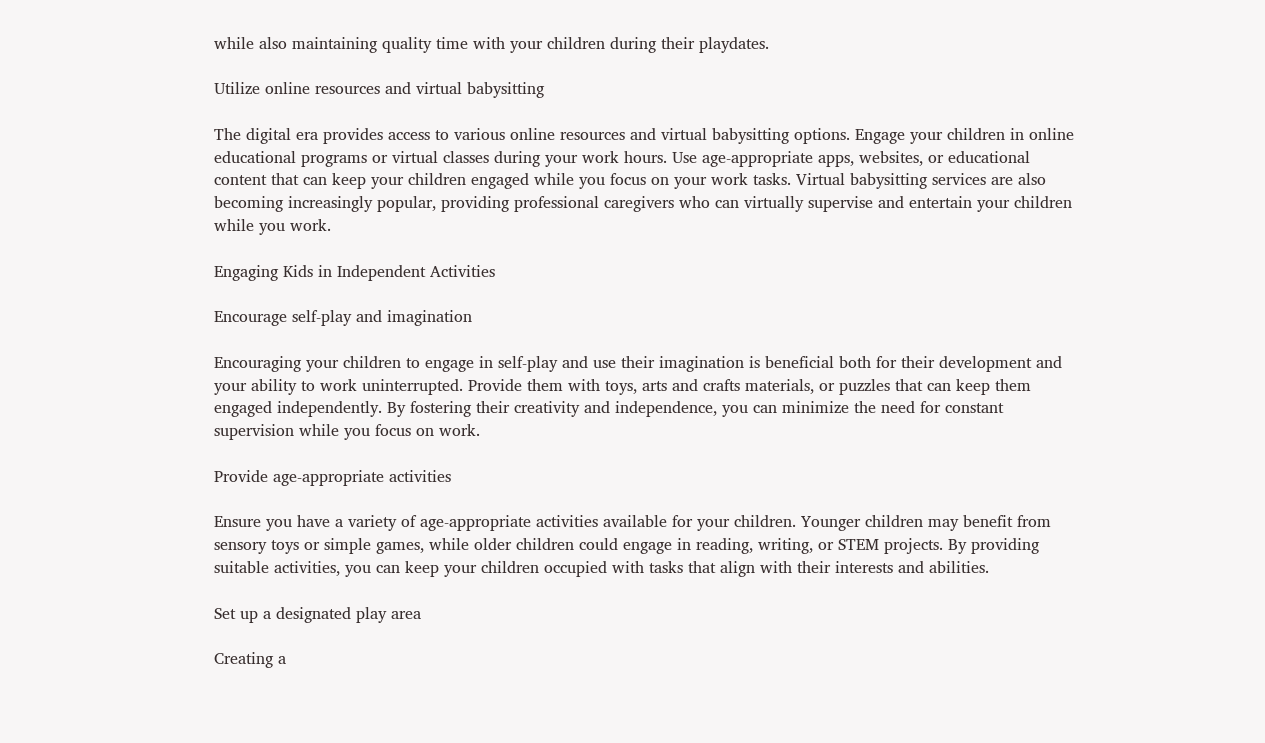while also maintaining quality time with your children during their playdates.

Utilize online resources and virtual babysitting

The digital era provides access to various online resources and virtual babysitting options. Engage your children in online educational programs or virtual classes during your work hours. Use age-appropriate apps, websites, or educational content that can keep your children engaged while you focus on your work tasks. Virtual babysitting services are also becoming increasingly popular, providing professional caregivers who can virtually supervise and entertain your children while you work.

Engaging Kids in Independent Activities

Encourage self-play and imagination

Encouraging your children to engage in self-play and use their imagination is beneficial both for their development and your ability to work uninterrupted. Provide them with toys, arts and crafts materials, or puzzles that can keep them engaged independently. By fostering their creativity and independence, you can minimize the need for constant supervision while you focus on work.

Provide age-appropriate activities

Ensure you have a variety of age-appropriate activities available for your children. Younger children may benefit from sensory toys or simple games, while older children could engage in reading, writing, or STEM projects. By providing suitable activities, you can keep your children occupied with tasks that align with their interests and abilities.

Set up a designated play area

Creating a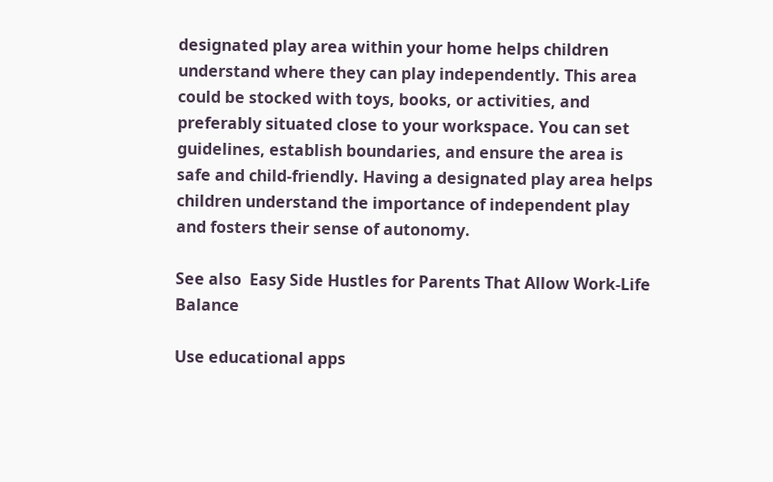designated play area within your home helps children understand where they can play independently. This area could be stocked with toys, books, or activities, and preferably situated close to your workspace. You can set guidelines, establish boundaries, and ensure the area is safe and child-friendly. Having a designated play area helps children understand the importance of independent play and fosters their sense of autonomy.

See also  Easy Side Hustles for Parents That Allow Work-Life Balance

Use educational apps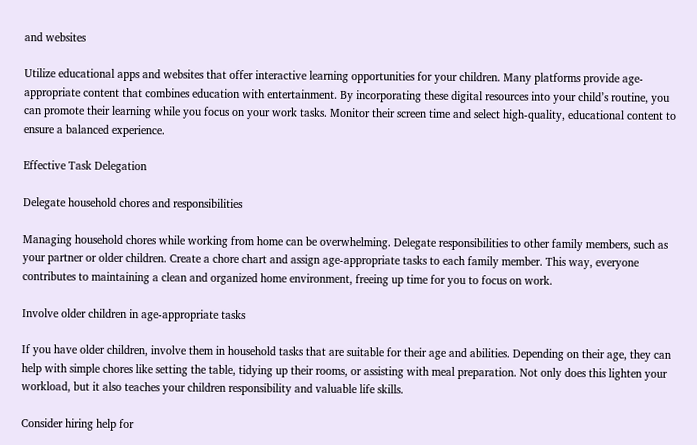and websites

Utilize educational apps and websites that offer interactive learning opportunities for your children. Many platforms provide age-appropriate content that combines education with entertainment. By incorporating these digital resources into your child’s routine, you can promote their learning while you focus on your work tasks. Monitor their screen time and select high-quality, educational content to ensure a balanced experience.

Effective Task Delegation

Delegate household chores and responsibilities

Managing household chores while working from home can be overwhelming. Delegate responsibilities to other family members, such as your partner or older children. Create a chore chart and assign age-appropriate tasks to each family member. This way, everyone contributes to maintaining a clean and organized home environment, freeing up time for you to focus on work.

Involve older children in age-appropriate tasks

If you have older children, involve them in household tasks that are suitable for their age and abilities. Depending on their age, they can help with simple chores like setting the table, tidying up their rooms, or assisting with meal preparation. Not only does this lighten your workload, but it also teaches your children responsibility and valuable life skills.

Consider hiring help for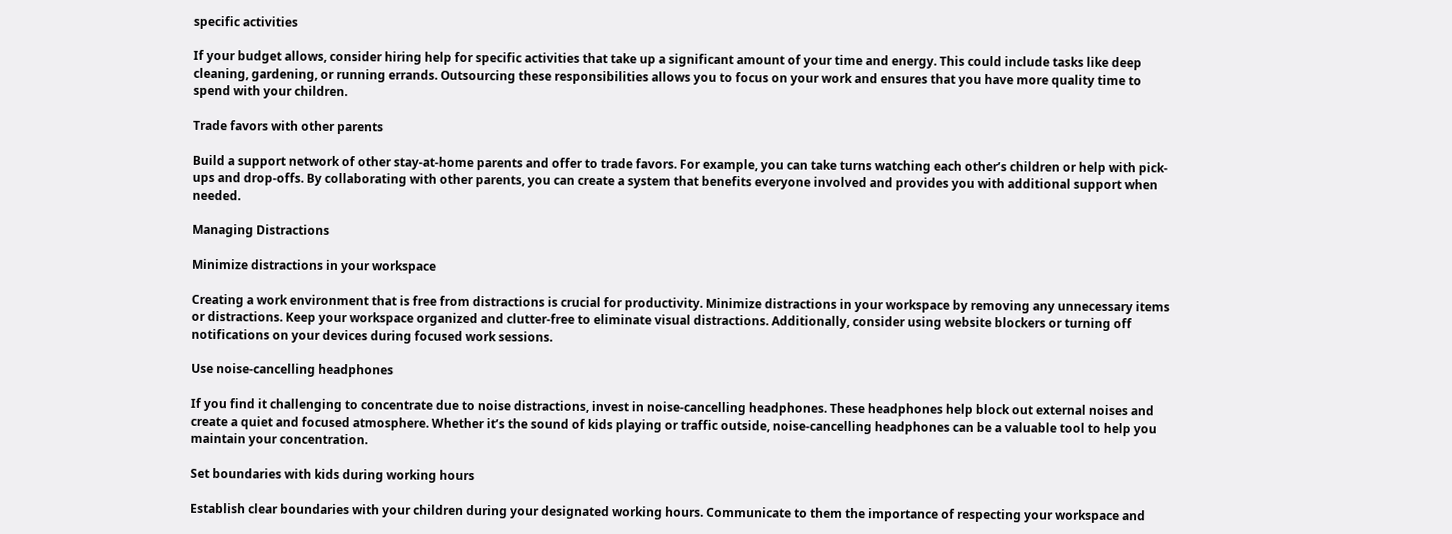specific activities

If your budget allows, consider hiring help for specific activities that take up a significant amount of your time and energy. This could include tasks like deep cleaning, gardening, or running errands. Outsourcing these responsibilities allows you to focus on your work and ensures that you have more quality time to spend with your children.

Trade favors with other parents

Build a support network of other stay-at-home parents and offer to trade favors. For example, you can take turns watching each other’s children or help with pick-ups and drop-offs. By collaborating with other parents, you can create a system that benefits everyone involved and provides you with additional support when needed.

Managing Distractions

Minimize distractions in your workspace

Creating a work environment that is free from distractions is crucial for productivity. Minimize distractions in your workspace by removing any unnecessary items or distractions. Keep your workspace organized and clutter-free to eliminate visual distractions. Additionally, consider using website blockers or turning off notifications on your devices during focused work sessions.

Use noise-cancelling headphones

If you find it challenging to concentrate due to noise distractions, invest in noise-cancelling headphones. These headphones help block out external noises and create a quiet and focused atmosphere. Whether it’s the sound of kids playing or traffic outside, noise-cancelling headphones can be a valuable tool to help you maintain your concentration.

Set boundaries with kids during working hours

Establish clear boundaries with your children during your designated working hours. Communicate to them the importance of respecting your workspace and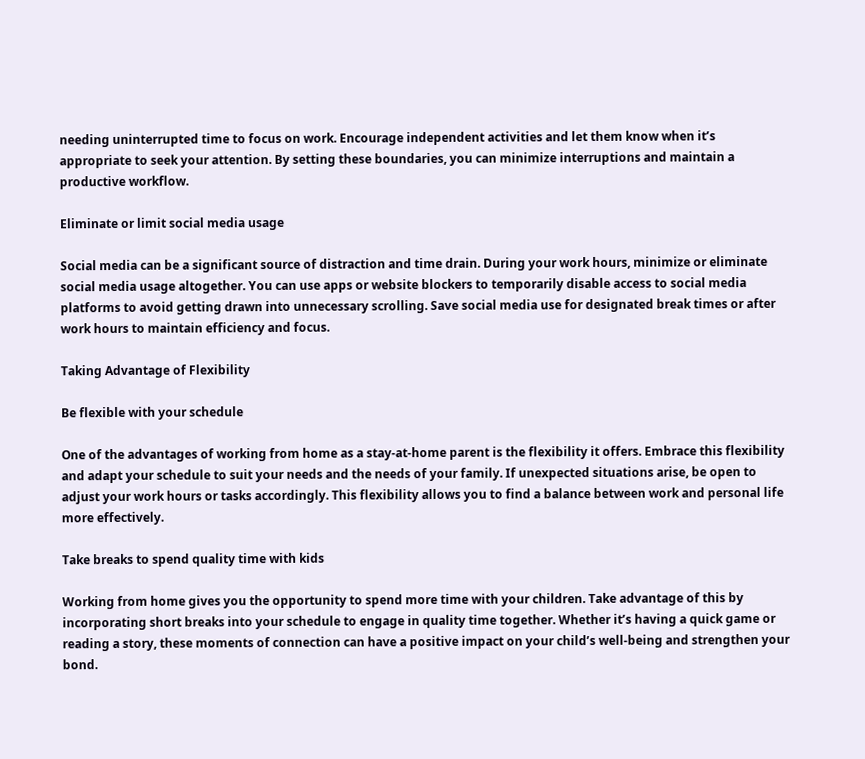needing uninterrupted time to focus on work. Encourage independent activities and let them know when it’s appropriate to seek your attention. By setting these boundaries, you can minimize interruptions and maintain a productive workflow.

Eliminate or limit social media usage

Social media can be a significant source of distraction and time drain. During your work hours, minimize or eliminate social media usage altogether. You can use apps or website blockers to temporarily disable access to social media platforms to avoid getting drawn into unnecessary scrolling. Save social media use for designated break times or after work hours to maintain efficiency and focus.

Taking Advantage of Flexibility

Be flexible with your schedule

One of the advantages of working from home as a stay-at-home parent is the flexibility it offers. Embrace this flexibility and adapt your schedule to suit your needs and the needs of your family. If unexpected situations arise, be open to adjust your work hours or tasks accordingly. This flexibility allows you to find a balance between work and personal life more effectively.

Take breaks to spend quality time with kids

Working from home gives you the opportunity to spend more time with your children. Take advantage of this by incorporating short breaks into your schedule to engage in quality time together. Whether it’s having a quick game or reading a story, these moments of connection can have a positive impact on your child’s well-being and strengthen your bond.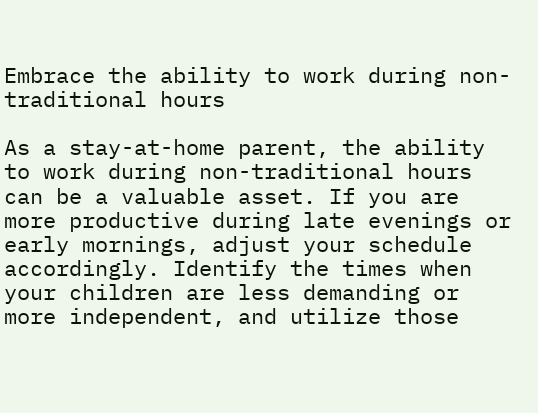Embrace the ability to work during non-traditional hours

As a stay-at-home parent, the ability to work during non-traditional hours can be a valuable asset. If you are more productive during late evenings or early mornings, adjust your schedule accordingly. Identify the times when your children are less demanding or more independent, and utilize those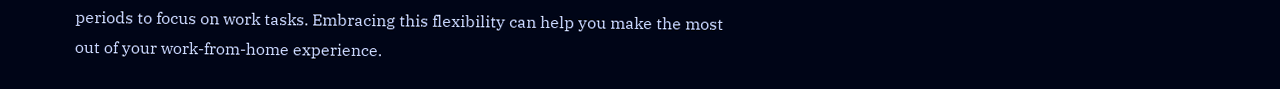periods to focus on work tasks. Embracing this flexibility can help you make the most out of your work-from-home experience.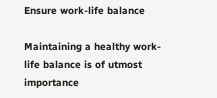Ensure work-life balance

Maintaining a healthy work-life balance is of utmost importance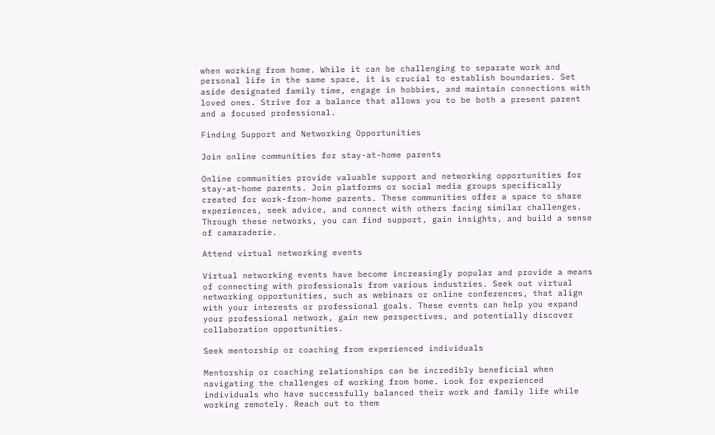when working from home. While it can be challenging to separate work and personal life in the same space, it is crucial to establish boundaries. Set aside designated family time, engage in hobbies, and maintain connections with loved ones. Strive for a balance that allows you to be both a present parent and a focused professional.

Finding Support and Networking Opportunities

Join online communities for stay-at-home parents

Online communities provide valuable support and networking opportunities for stay-at-home parents. Join platforms or social media groups specifically created for work-from-home parents. These communities offer a space to share experiences, seek advice, and connect with others facing similar challenges. Through these networks, you can find support, gain insights, and build a sense of camaraderie.

Attend virtual networking events

Virtual networking events have become increasingly popular and provide a means of connecting with professionals from various industries. Seek out virtual networking opportunities, such as webinars or online conferences, that align with your interests or professional goals. These events can help you expand your professional network, gain new perspectives, and potentially discover collaboration opportunities.

Seek mentorship or coaching from experienced individuals

Mentorship or coaching relationships can be incredibly beneficial when navigating the challenges of working from home. Look for experienced individuals who have successfully balanced their work and family life while working remotely. Reach out to them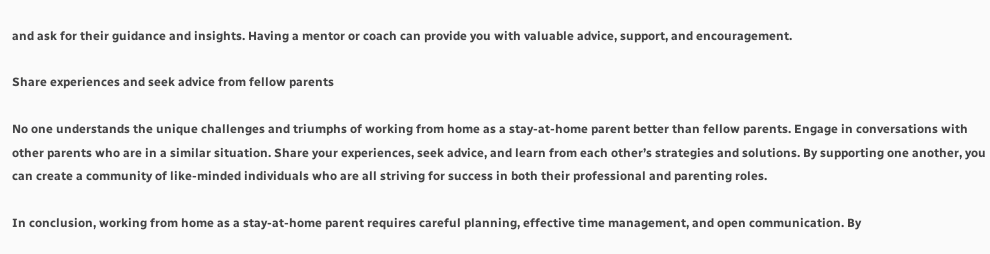and ask for their guidance and insights. Having a mentor or coach can provide you with valuable advice, support, and encouragement.

Share experiences and seek advice from fellow parents

No one understands the unique challenges and triumphs of working from home as a stay-at-home parent better than fellow parents. Engage in conversations with other parents who are in a similar situation. Share your experiences, seek advice, and learn from each other’s strategies and solutions. By supporting one another, you can create a community of like-minded individuals who are all striving for success in both their professional and parenting roles.

In conclusion, working from home as a stay-at-home parent requires careful planning, effective time management, and open communication. By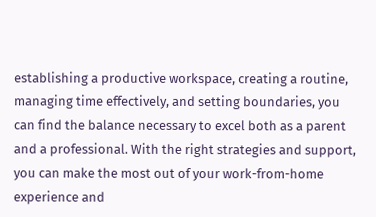establishing a productive workspace, creating a routine, managing time effectively, and setting boundaries, you can find the balance necessary to excel both as a parent and a professional. With the right strategies and support, you can make the most out of your work-from-home experience and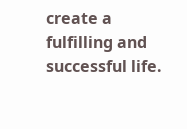create a fulfilling and successful life.